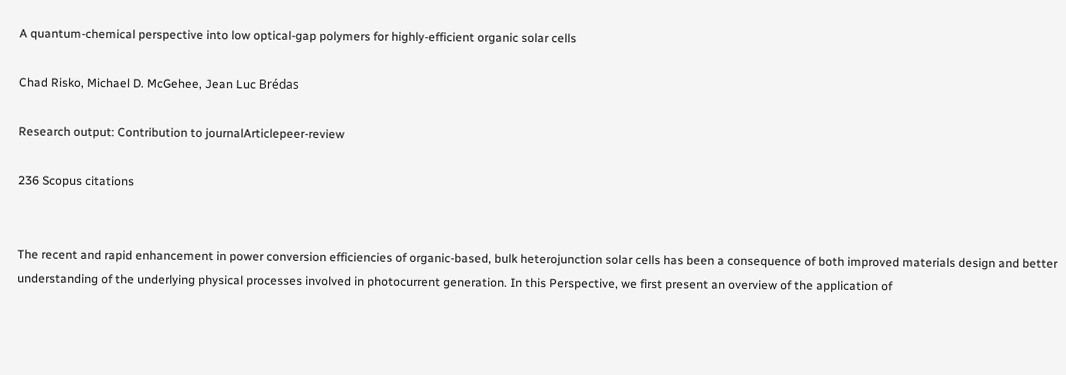A quantum-chemical perspective into low optical-gap polymers for highly-efficient organic solar cells

Chad Risko, Michael D. McGehee, Jean Luc Brédas

Research output: Contribution to journalArticlepeer-review

236 Scopus citations


The recent and rapid enhancement in power conversion efficiencies of organic-based, bulk heterojunction solar cells has been a consequence of both improved materials design and better understanding of the underlying physical processes involved in photocurrent generation. In this Perspective, we first present an overview of the application of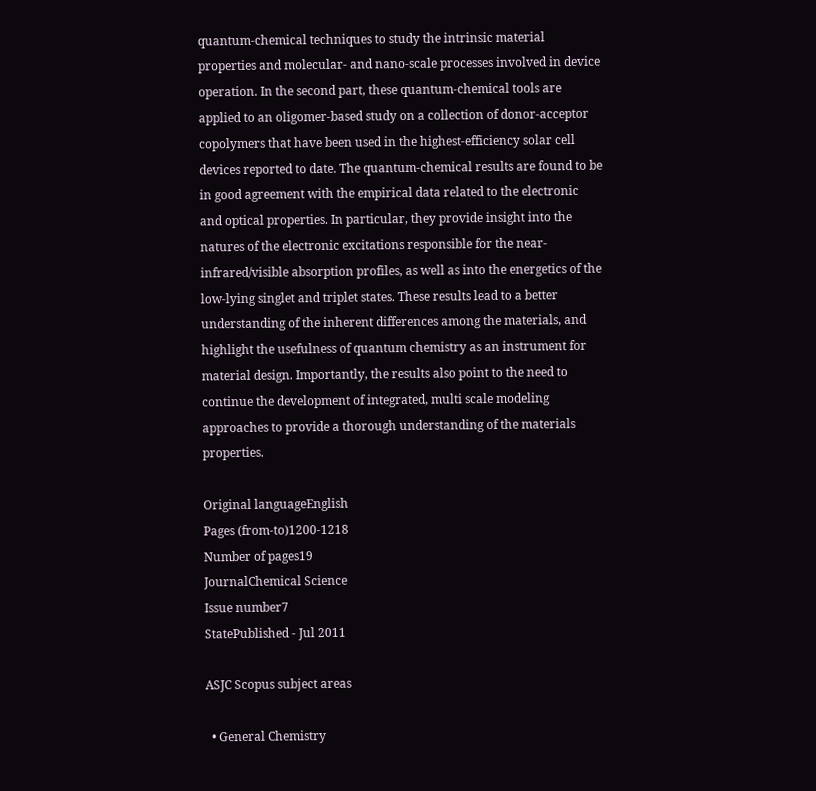quantum-chemical techniques to study the intrinsic material properties and molecular- and nano-scale processes involved in device operation. In the second part, these quantum-chemical tools are applied to an oligomer-based study on a collection of donor-acceptor copolymers that have been used in the highest-efficiency solar cell devices reported to date. The quantum-chemical results are found to be in good agreement with the empirical data related to the electronic and optical properties. In particular, they provide insight into the natures of the electronic excitations responsible for the near-infrared/visible absorption profiles, as well as into the energetics of the low-lying singlet and triplet states. These results lead to a better understanding of the inherent differences among the materials, and highlight the usefulness of quantum chemistry as an instrument for material design. Importantly, the results also point to the need to continue the development of integrated, multi scale modeling approaches to provide a thorough understanding of the materials properties.

Original languageEnglish
Pages (from-to)1200-1218
Number of pages19
JournalChemical Science
Issue number7
StatePublished - Jul 2011

ASJC Scopus subject areas

  • General Chemistry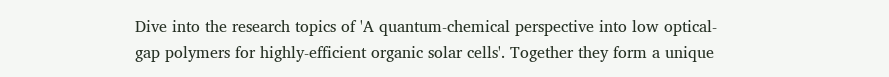Dive into the research topics of 'A quantum-chemical perspective into low optical-gap polymers for highly-efficient organic solar cells'. Together they form a unique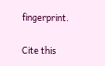fingerprint.

Cite this